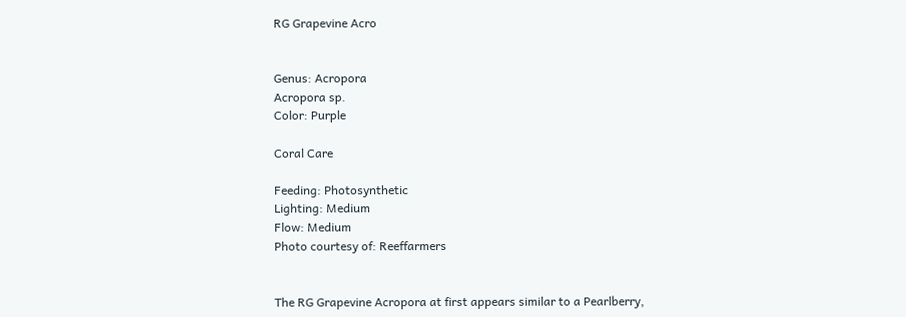RG Grapevine Acro


Genus: Acropora
Acropora sp.
Color: Purple

Coral Care

Feeding: Photosynthetic
Lighting: Medium
Flow: Medium
Photo courtesy of: Reeffarmers


The RG Grapevine Acropora at first appears similar to a Pearlberry,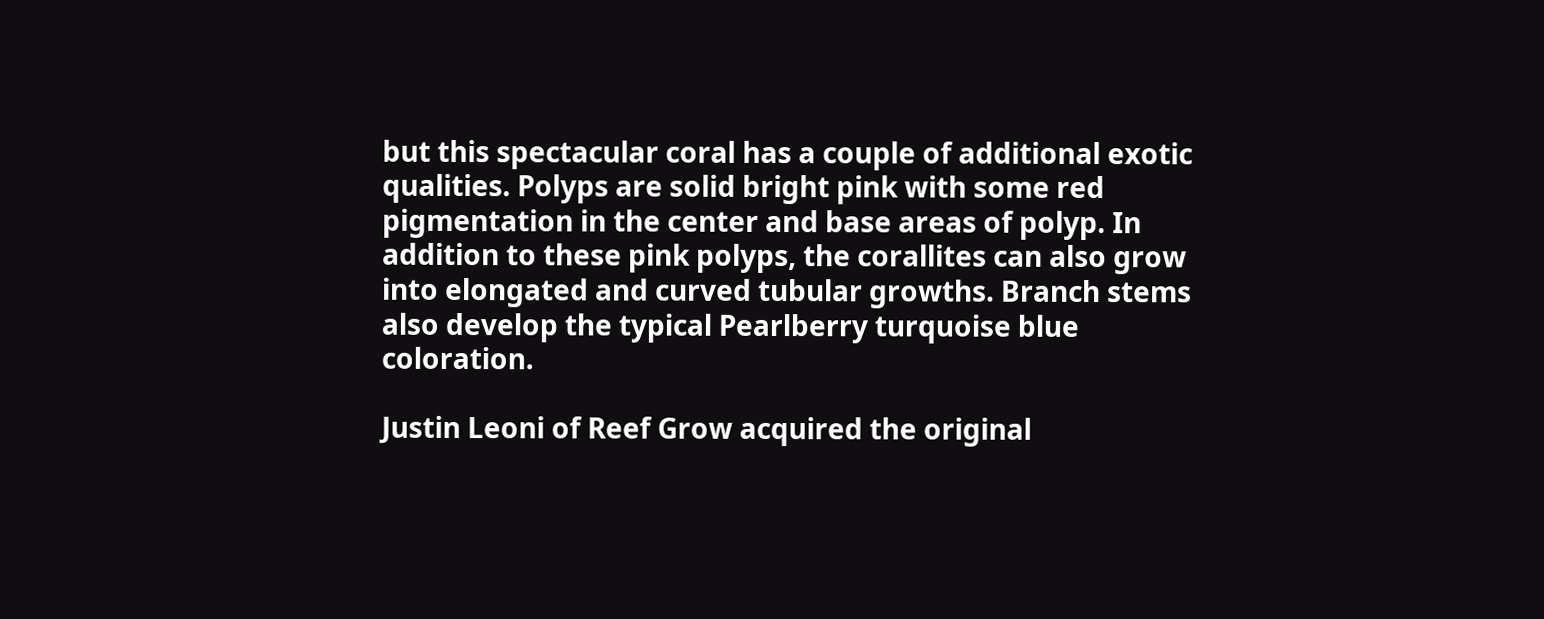but this spectacular coral has a couple of additional exotic qualities. Polyps are solid bright pink with some red pigmentation in the center and base areas of polyp. In addition to these pink polyps, the corallites can also grow into elongated and curved tubular growths. Branch stems also develop the typical Pearlberry turquoise blue coloration.

Justin Leoni of Reef Grow acquired the original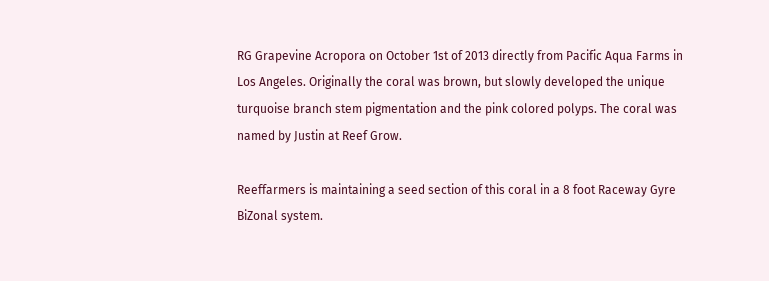RG Grapevine Acropora on October 1st of 2013 directly from Pacific Aqua Farms in Los Angeles. Originally the coral was brown, but slowly developed the unique turquoise branch stem pigmentation and the pink colored polyps. The coral was named by Justin at Reef Grow.

Reeffarmers is maintaining a seed section of this coral in a 8 foot Raceway Gyre BiZonal system.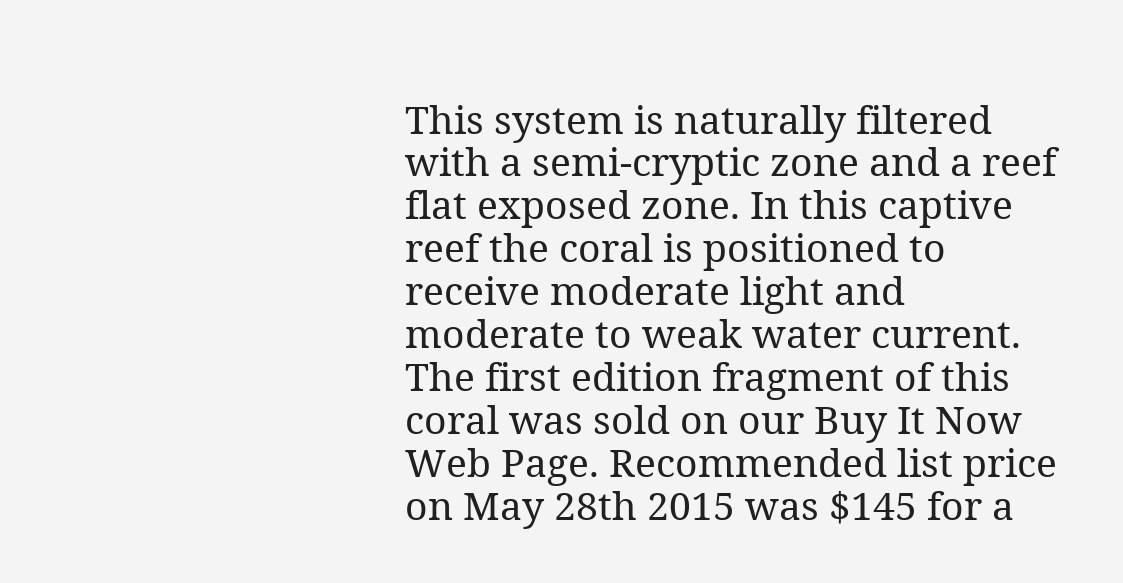This system is naturally filtered with a semi-cryptic zone and a reef flat exposed zone. In this captive reef the coral is positioned to receive moderate light and moderate to weak water current. The first edition fragment of this coral was sold on our Buy It Now Web Page. Recommended list price on May 28th 2015 was $145 for a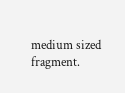medium sized fragment.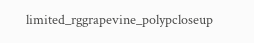limited_rggrapevine_polypcloseup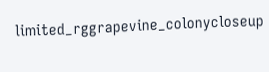limited_rggrapevine_colonycloseup